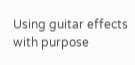Using guitar effects with purpose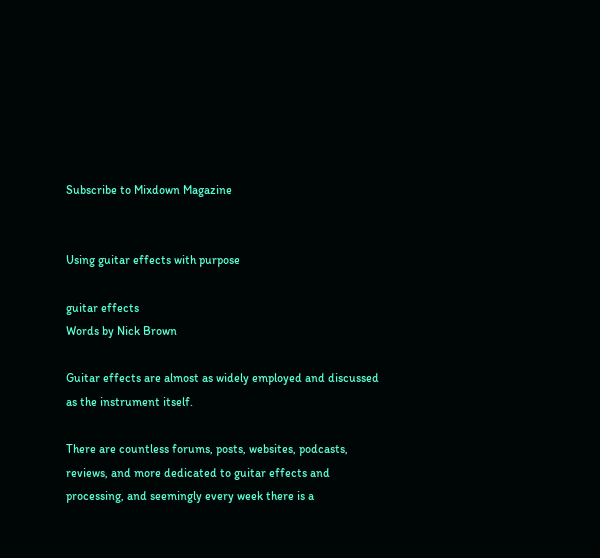Subscribe to Mixdown Magazine


Using guitar effects with purpose

guitar effects
Words by Nick Brown

Guitar effects are almost as widely employed and discussed as the instrument itself.

There are countless forums, posts, websites, podcasts, reviews, and more dedicated to guitar effects and processing, and seemingly every week there is a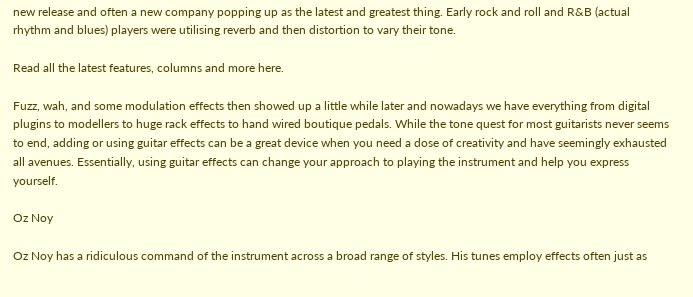new release and often a new company popping up as the latest and greatest thing. Early rock and roll and R&B (actual rhythm and blues) players were utilising reverb and then distortion to vary their tone.

Read all the latest features, columns and more here.

Fuzz, wah, and some modulation effects then showed up a little while later and nowadays we have everything from digital plugins to modellers to huge rack effects to hand wired boutique pedals. While the tone quest for most guitarists never seems to end, adding or using guitar effects can be a great device when you need a dose of creativity and have seemingly exhausted all avenues. Essentially, using guitar effects can change your approach to playing the instrument and help you express yourself.

Oz Noy

Oz Noy has a ridiculous command of the instrument across a broad range of styles. His tunes employ effects often just as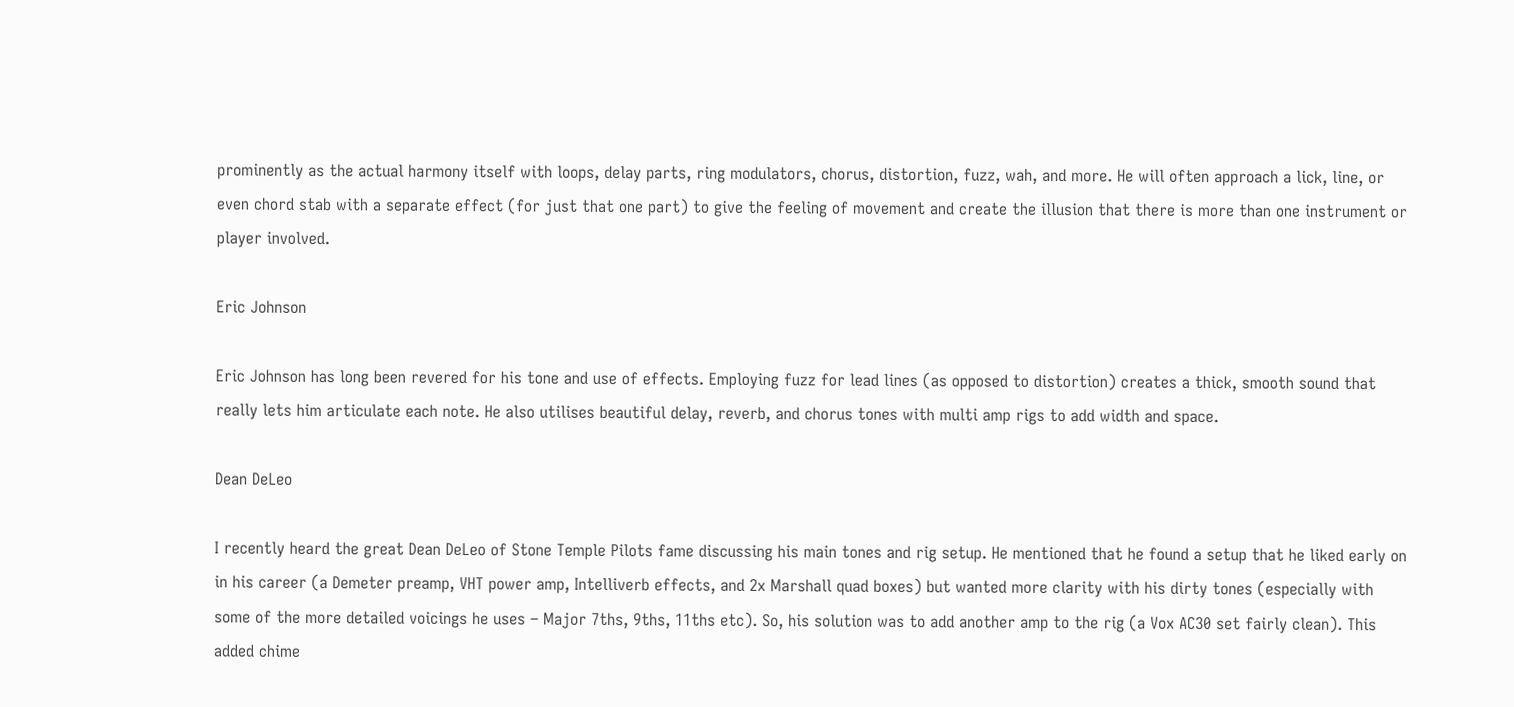prominently as the actual harmony itself with loops, delay parts, ring modulators, chorus, distortion, fuzz, wah, and more. He will often approach a lick, line, or even chord stab with a separate effect (for just that one part) to give the feeling of movement and create the illusion that there is more than one instrument or player involved.

Eric Johnson

Eric Johnson has long been revered for his tone and use of effects. Employing fuzz for lead lines (as opposed to distortion) creates a thick, smooth sound that really lets him articulate each note. He also utilises beautiful delay, reverb, and chorus tones with multi amp rigs to add width and space.

Dean DeLeo

I recently heard the great Dean DeLeo of Stone Temple Pilots fame discussing his main tones and rig setup. He mentioned that he found a setup that he liked early on in his career (a Demeter preamp, VHT power amp, Intelliverb effects, and 2x Marshall quad boxes) but wanted more clarity with his dirty tones (especially with some of the more detailed voicings he uses – Major 7ths, 9ths, 11ths etc). So, his solution was to add another amp to the rig (a Vox AC30 set fairly clean). This added chime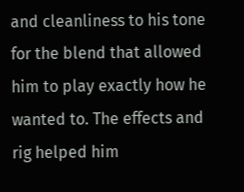and cleanliness to his tone for the blend that allowed him to play exactly how he wanted to. The effects and rig helped him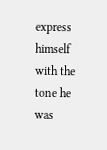express himself with the tone he was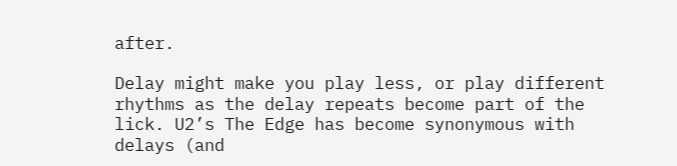after.

Delay might make you play less, or play different rhythms as the delay repeats become part of the lick. U2’s The Edge has become synonymous with delays (and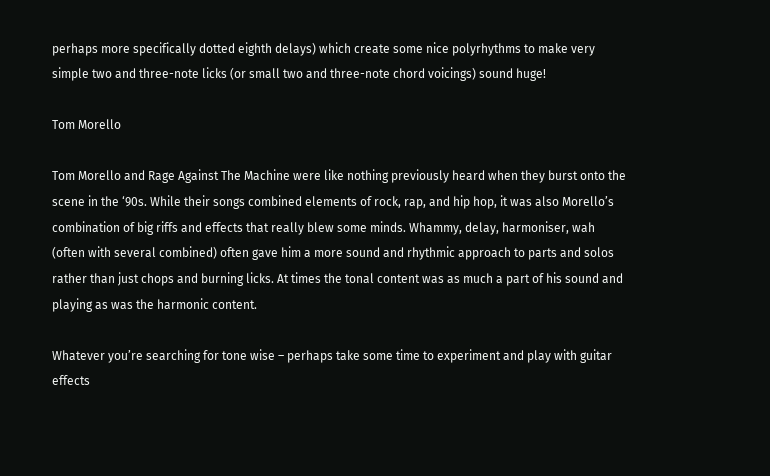perhaps more specifically dotted eighth delays) which create some nice polyrhythms to make very simple two and three-note licks (or small two and three-note chord voicings) sound huge!

Tom Morello

Tom Morello and Rage Against The Machine were like nothing previously heard when they burst onto the scene in the ‘90s. While their songs combined elements of rock, rap, and hip hop, it was also Morello’s combination of big riffs and effects that really blew some minds. Whammy, delay, harmoniser, wah (often with several combined) often gave him a more sound and rhythmic approach to parts and solos rather than just chops and burning licks. At times the tonal content was as much a part of his sound and playing as was the harmonic content.

Whatever you’re searching for tone wise – perhaps take some time to experiment and play with guitar effects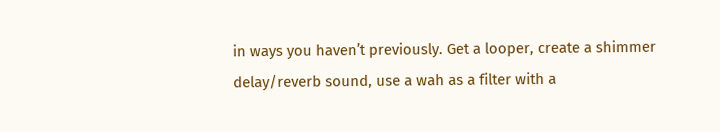in ways you haven’t previously. Get a looper, create a shimmer delay/reverb sound, use a wah as a filter with a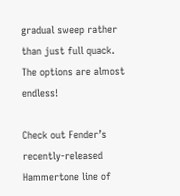gradual sweep rather than just full quack. The options are almost endless!

Check out Fender’s recently-released Hammertone line of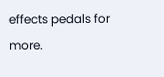effects pedals for more.